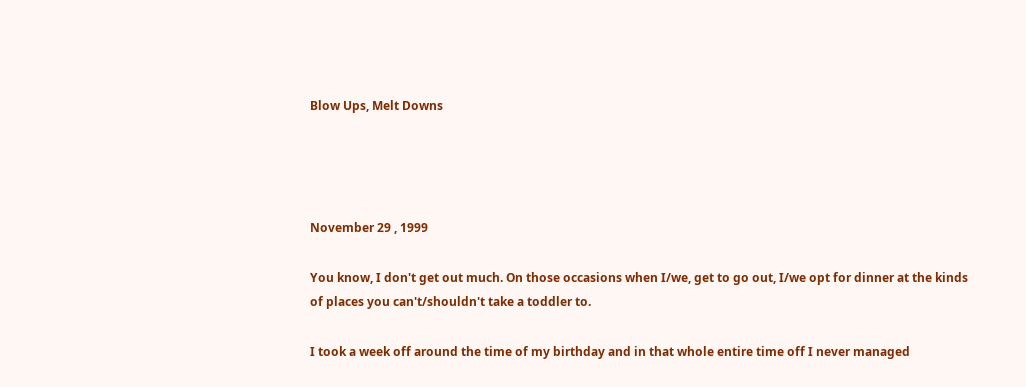Blow Ups, Melt Downs




November 29 , 1999

You know, I don't get out much. On those occasions when I/we, get to go out, I/we opt for dinner at the kinds of places you can't/shouldn't take a toddler to.

I took a week off around the time of my birthday and in that whole entire time off I never managed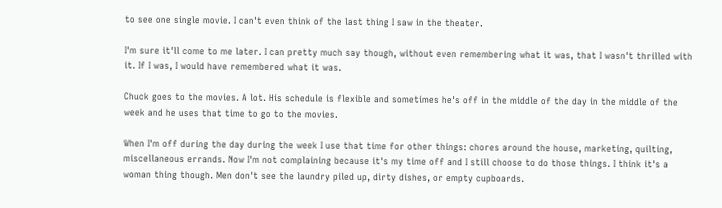to see one single movie. I can't even think of the last thing I saw in the theater.

I'm sure it'll come to me later. I can pretty much say though, without even remembering what it was, that I wasn't thrilled with it. If I was, I would have remembered what it was.

Chuck goes to the movies. A lot. His schedule is flexible and sometimes he's off in the middle of the day in the middle of the week and he uses that time to go to the movies.

When I'm off during the day during the week I use that time for other things: chores around the house, marketing, quilting, miscellaneous errands. Now I'm not complaining because it's my time off and I still choose to do those things. I think it's a woman thing though. Men don't see the laundry piled up, dirty dishes, or empty cupboards.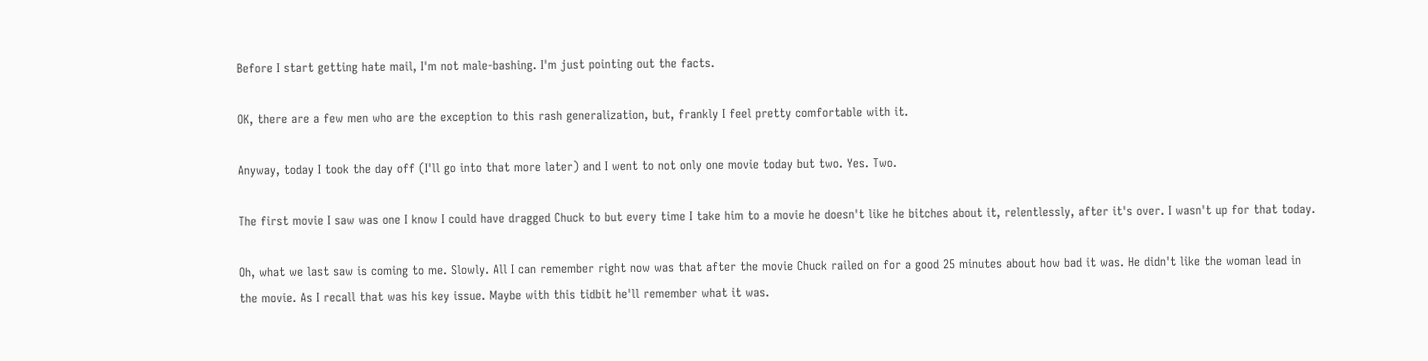Before I start getting hate mail, I'm not male-bashing. I'm just pointing out the facts.

OK, there are a few men who are the exception to this rash generalization, but, frankly I feel pretty comfortable with it.

Anyway, today I took the day off (I'll go into that more later) and I went to not only one movie today but two. Yes. Two.

The first movie I saw was one I know I could have dragged Chuck to but every time I take him to a movie he doesn't like he bitches about it, relentlessly, after it's over. I wasn't up for that today.

Oh, what we last saw is coming to me. Slowly. All I can remember right now was that after the movie Chuck railed on for a good 25 minutes about how bad it was. He didn't like the woman lead in the movie. As I recall that was his key issue. Maybe with this tidbit he'll remember what it was.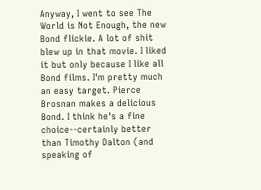Anyway, I went to see The World is Not Enough, the new Bond flickie. A lot of shit blew up in that movie. I liked it but only because I like all Bond films. I'm pretty much an easy target. Pierce Brosnan makes a delicious Bond. I think he's a fine choice--certainly better than Timothy Dalton (and speaking of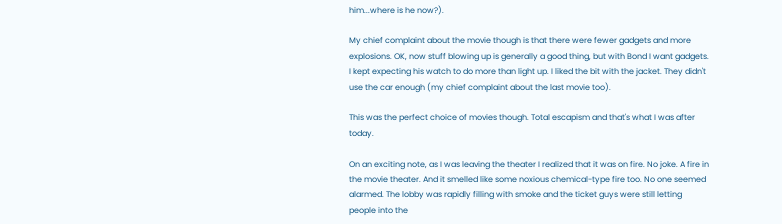him...where is he now?).

My chief complaint about the movie though is that there were fewer gadgets and more explosions. OK, now stuff blowing up is generally a good thing, but with Bond I want gadgets. I kept expecting his watch to do more than light up. I liked the bit with the jacket. They didn't use the car enough (my chief complaint about the last movie too).

This was the perfect choice of movies though. Total escapism and that's what I was after today.

On an exciting note, as I was leaving the theater I realized that it was on fire. No joke. A fire in the movie theater. And it smelled like some noxious chemical-type fire too. No one seemed alarmed. The lobby was rapidly filling with smoke and the ticket guys were still letting people into the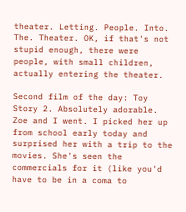theater. Letting. People. Into. The. Theater. OK, if that's not stupid enough, there were people, with small children, actually entering the theater.

Second film of the day: Toy Story 2. Absolutely adorable. Zoe and I went. I picked her up from school early today and surprised her with a trip to the movies. She's seen the commercials for it (like you'd have to be in a coma to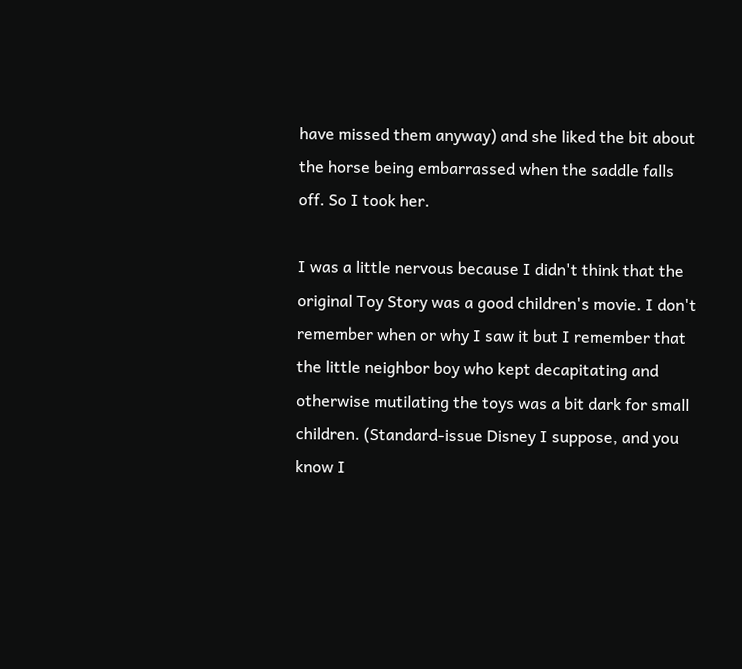have missed them anyway) and she liked the bit about the horse being embarrassed when the saddle falls off. So I took her.

I was a little nervous because I didn't think that the original Toy Story was a good children's movie. I don't remember when or why I saw it but I remember that the little neighbor boy who kept decapitating and otherwise mutilating the toys was a bit dark for small children. (Standard-issue Disney I suppose, and you know I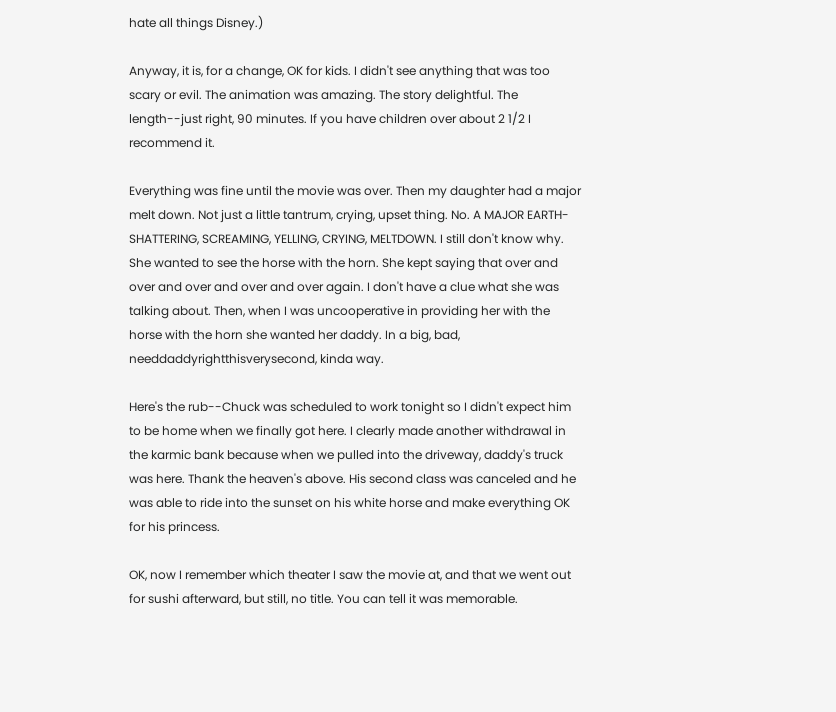hate all things Disney.)

Anyway, it is, for a change, OK for kids. I didn't see anything that was too scary or evil. The animation was amazing. The story delightful. The length--just right, 90 minutes. If you have children over about 2 1/2 I recommend it.

Everything was fine until the movie was over. Then my daughter had a major melt down. Not just a little tantrum, crying, upset thing. No. A MAJOR EARTH-SHATTERING, SCREAMING, YELLING, CRYING, MELTDOWN. I still don't know why. She wanted to see the horse with the horn. She kept saying that over and over and over and over and over again. I don't have a clue what she was talking about. Then, when I was uncooperative in providing her with the horse with the horn she wanted her daddy. In a big, bad, needdaddyrightthisverysecond, kinda way.

Here's the rub--Chuck was scheduled to work tonight so I didn't expect him to be home when we finally got here. I clearly made another withdrawal in the karmic bank because when we pulled into the driveway, daddy's truck was here. Thank the heaven's above. His second class was canceled and he was able to ride into the sunset on his white horse and make everything OK for his princess.

OK, now I remember which theater I saw the movie at, and that we went out for sushi afterward, but still, no title. You can tell it was memorable.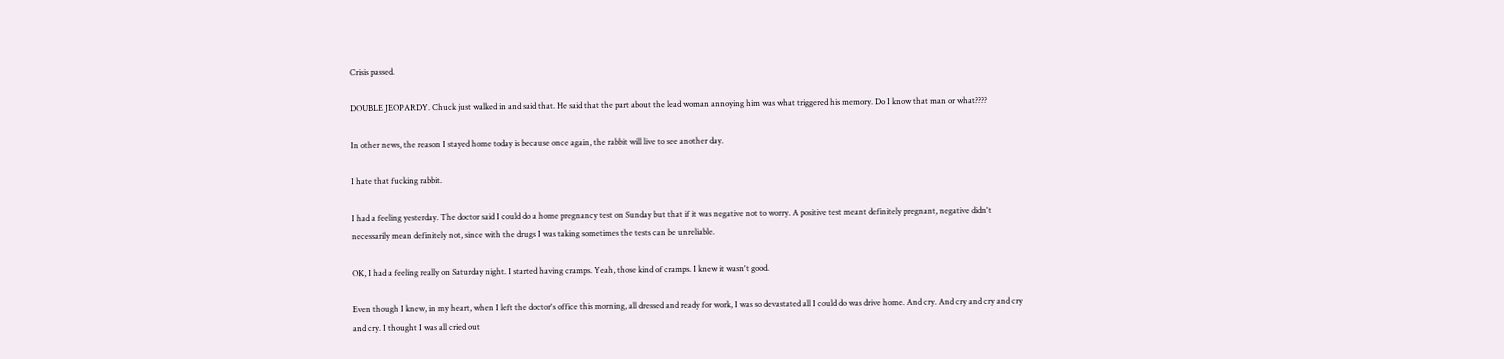Crisis passed.

DOUBLE JEOPARDY. Chuck just walked in and said that. He said that the part about the lead woman annoying him was what triggered his memory. Do I know that man or what????

In other news, the reason I stayed home today is because once again, the rabbit will live to see another day.

I hate that fucking rabbit.

I had a feeling yesterday. The doctor said I could do a home pregnancy test on Sunday but that if it was negative not to worry. A positive test meant definitely pregnant, negative didn't necessarily mean definitely not, since with the drugs I was taking sometimes the tests can be unreliable.

OK, I had a feeling really on Saturday night. I started having cramps. Yeah, those kind of cramps. I knew it wasn't good.

Even though I knew, in my heart, when I left the doctor's office this morning, all dressed and ready for work, I was so devastated all I could do was drive home. And cry. And cry and cry and cry and cry. I thought I was all cried out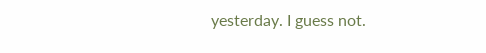yesterday. I guess not.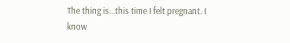The thing is...this time I felt pregnant. I know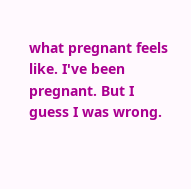what pregnant feels like. I've been pregnant. But I guess I was wrong.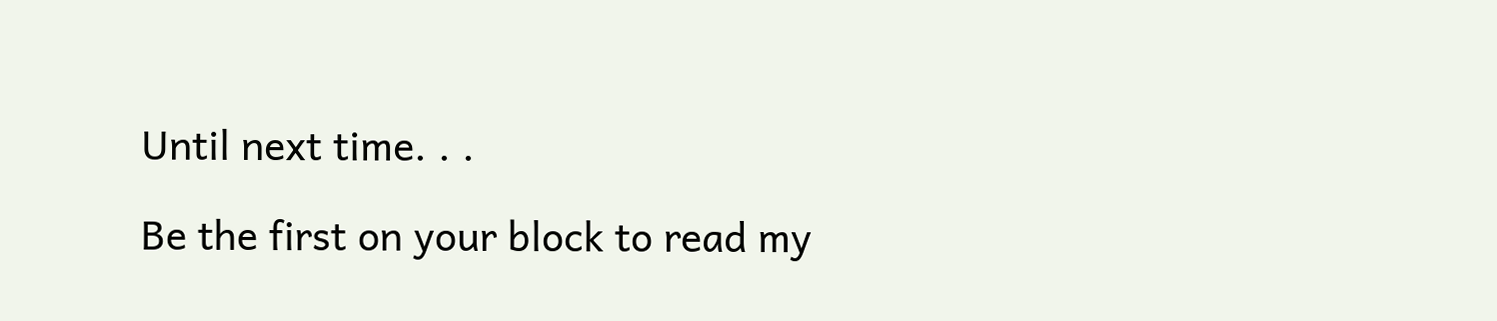Until next time. . .

Be the first on your block to read my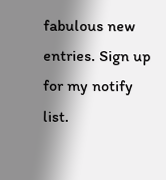fabulous new entries. Sign up for my notify list.